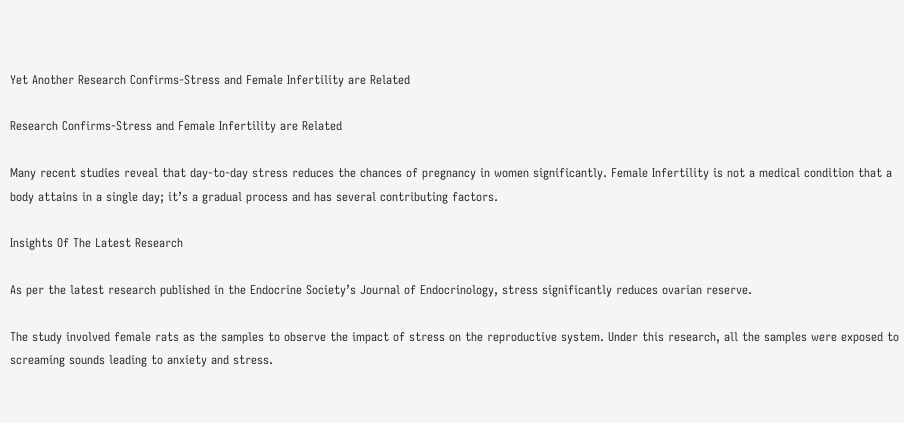Yet Another Research Confirms-Stress and Female Infertility are Related

Research Confirms-Stress and Female Infertility are Related

Many recent studies reveal that day-to-day stress reduces the chances of pregnancy in women significantly. Female Infertility is not a medical condition that a body attains in a single day; it’s a gradual process and has several contributing factors.

Insights Of The Latest Research

As per the latest research published in the Endocrine Society’s Journal of Endocrinology, stress significantly reduces ovarian reserve.

The study involved female rats as the samples to observe the impact of stress on the reproductive system. Under this research, all the samples were exposed to screaming sounds leading to anxiety and stress.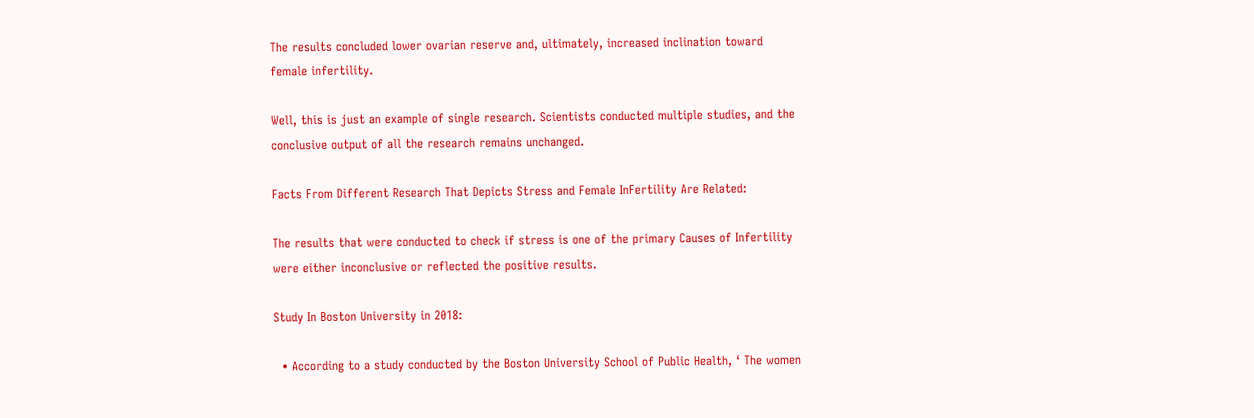The results concluded lower ovarian reserve and, ultimately, increased inclination toward female infertility.

Well, this is just an example of single research. Scientists conducted multiple studies, and the conclusive output of all the research remains unchanged.

Facts From Different Research That Depicts Stress and Female InFertility Are Related:

The results that were conducted to check if stress is one of the primary Causes of Infertility were either inconclusive or reflected the positive results.

Study In Boston University in 2018:

  • According to a study conducted by the Boston University School of Public Health, ‘ The women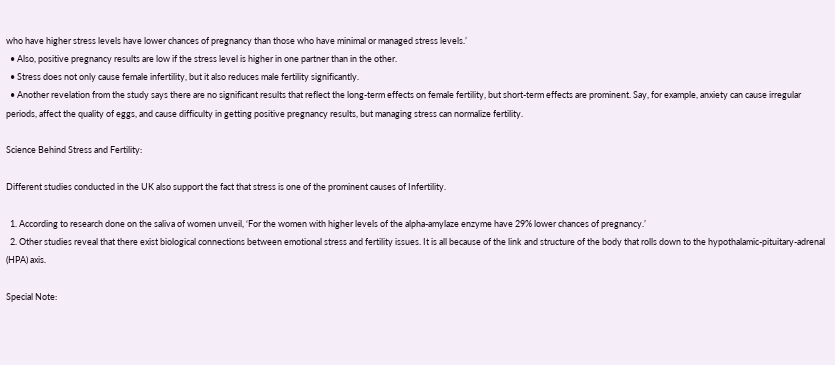who have higher stress levels have lower chances of pregnancy than those who have minimal or managed stress levels.’
  • Also, positive pregnancy results are low if the stress level is higher in one partner than in the other.
  • Stress does not only cause female infertility, but it also reduces male fertility significantly.
  • Another revelation from the study says there are no significant results that reflect the long-term effects on female fertility, but short-term effects are prominent. Say, for example, anxiety can cause irregular periods, affect the quality of eggs, and cause difficulty in getting positive pregnancy results, but managing stress can normalize fertility.

Science Behind Stress and Fertility:

Different studies conducted in the UK also support the fact that stress is one of the prominent causes of Infertility.

  1. According to research done on the saliva of women unveil, ‘For the women with higher levels of the alpha-amylaze enzyme have 29% lower chances of pregnancy.’
  2. Other studies reveal that there exist biological connections between emotional stress and fertility issues. It is all because of the link and structure of the body that rolls down to the hypothalamic-pituitary-adrenal (HPA) axis.

Special Note: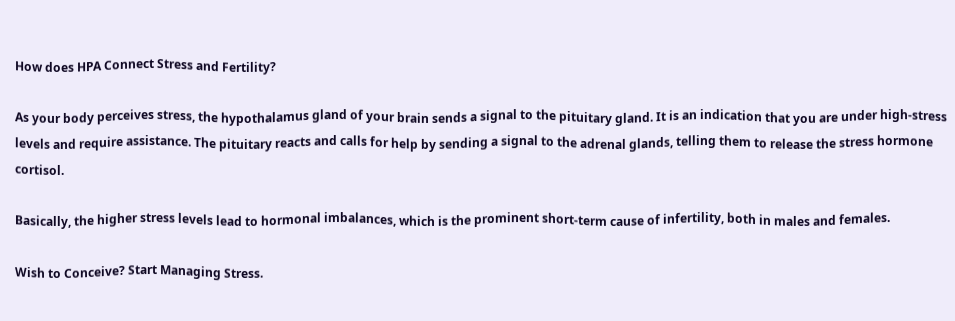How does HPA Connect Stress and Fertility?

As your body perceives stress, the hypothalamus gland of your brain sends a signal to the pituitary gland. It is an indication that you are under high-stress levels and require assistance. The pituitary reacts and calls for help by sending a signal to the adrenal glands, telling them to release the stress hormone cortisol.

Basically, the higher stress levels lead to hormonal imbalances, which is the prominent short-term cause of infertility, both in males and females.

Wish to Conceive? Start Managing Stress.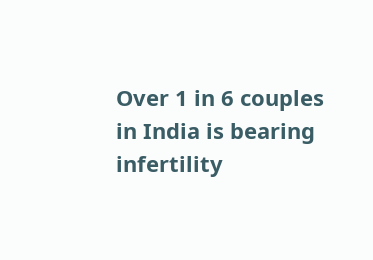Over 1 in 6 couples in India is bearing infertility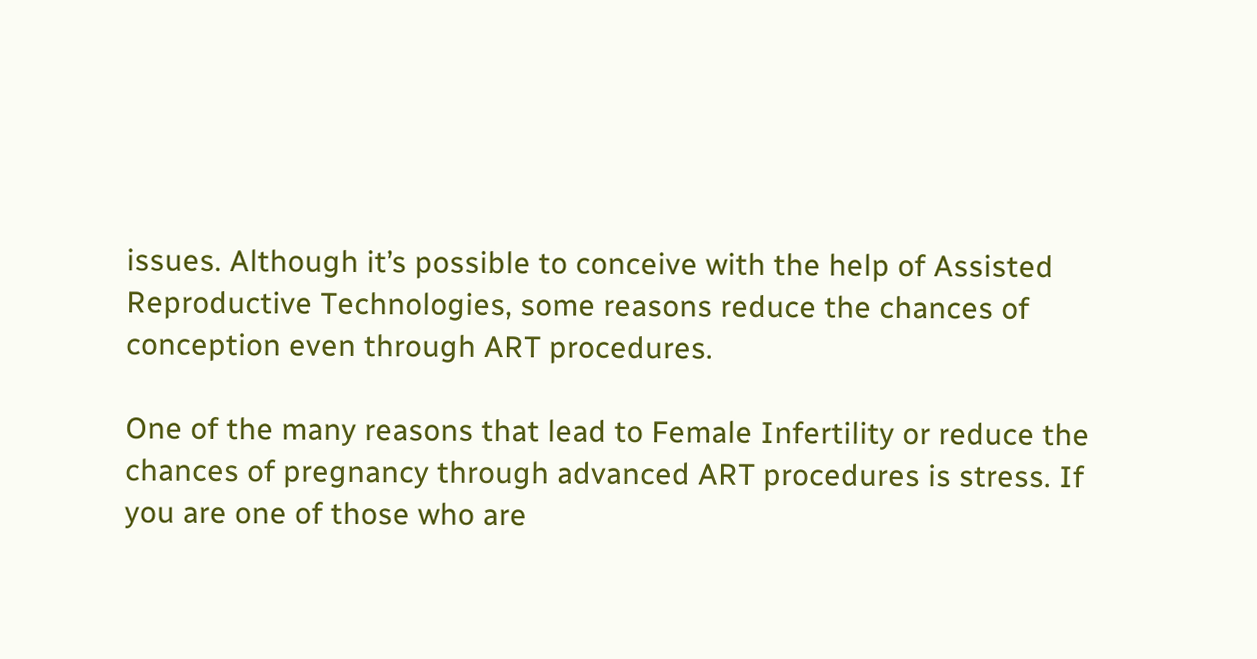issues. Although it’s possible to conceive with the help of Assisted Reproductive Technologies, some reasons reduce the chances of conception even through ART procedures.

One of the many reasons that lead to Female Infertility or reduce the chances of pregnancy through advanced ART procedures is stress. If you are one of those who are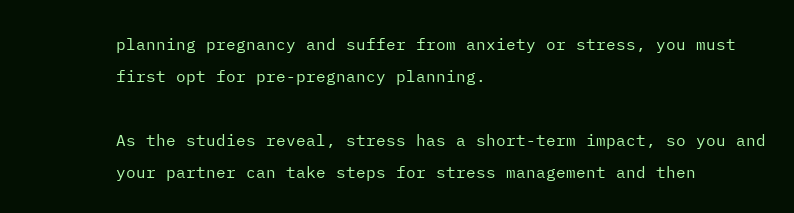planning pregnancy and suffer from anxiety or stress, you must first opt for pre-pregnancy planning.

As the studies reveal, stress has a short-term impact, so you and your partner can take steps for stress management and then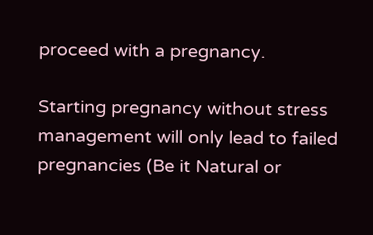proceed with a pregnancy.

Starting pregnancy without stress management will only lead to failed pregnancies (Be it Natural or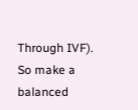Through IVF). So make a balanced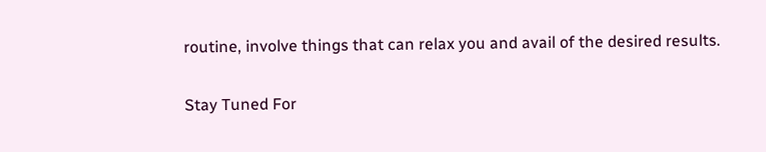routine, involve things that can relax you and avail of the desired results.

Stay Tuned For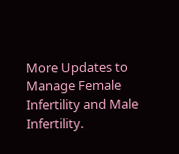More Updates to Manage Female Infertility and Male Infertility.